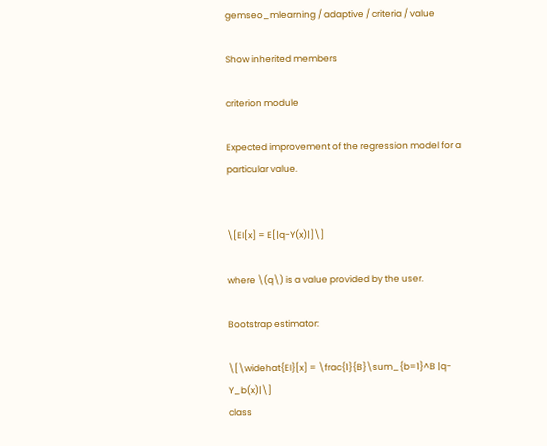gemseo_mlearning / adaptive / criteria / value

Show inherited members

criterion module

Expected improvement of the regression model for a particular value.


\[EI[x] = E[|q-Y(x)|]\]

where \(q\) is a value provided by the user.

Bootstrap estimator:

\[\widehat{EI}[x] = \frac{1}{B}\sum_{b=1}^B |q-Y_b(x)|\]
class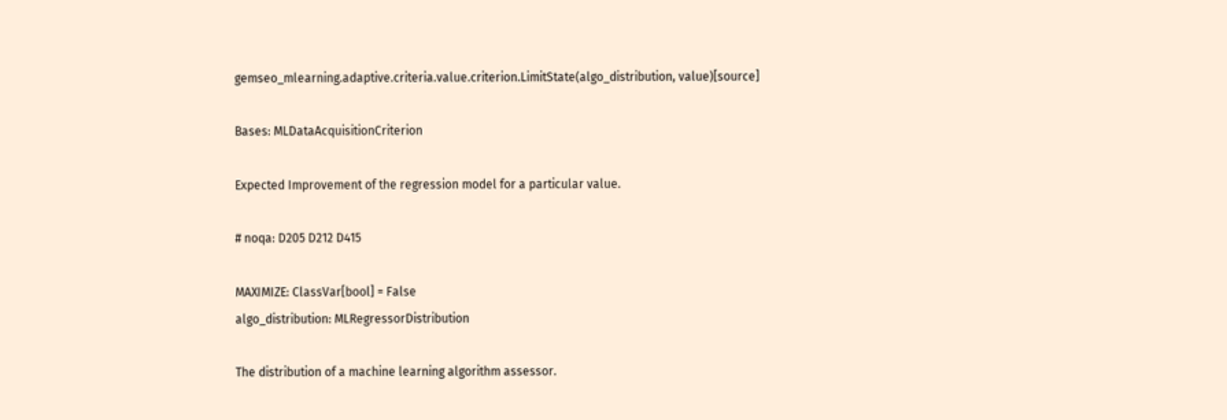gemseo_mlearning.adaptive.criteria.value.criterion.LimitState(algo_distribution, value)[source]

Bases: MLDataAcquisitionCriterion

Expected Improvement of the regression model for a particular value.

# noqa: D205 D212 D415

MAXIMIZE: ClassVar[bool] = False
algo_distribution: MLRegressorDistribution

The distribution of a machine learning algorithm assessor.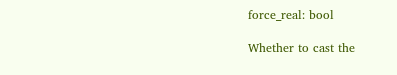force_real: bool

Whether to cast the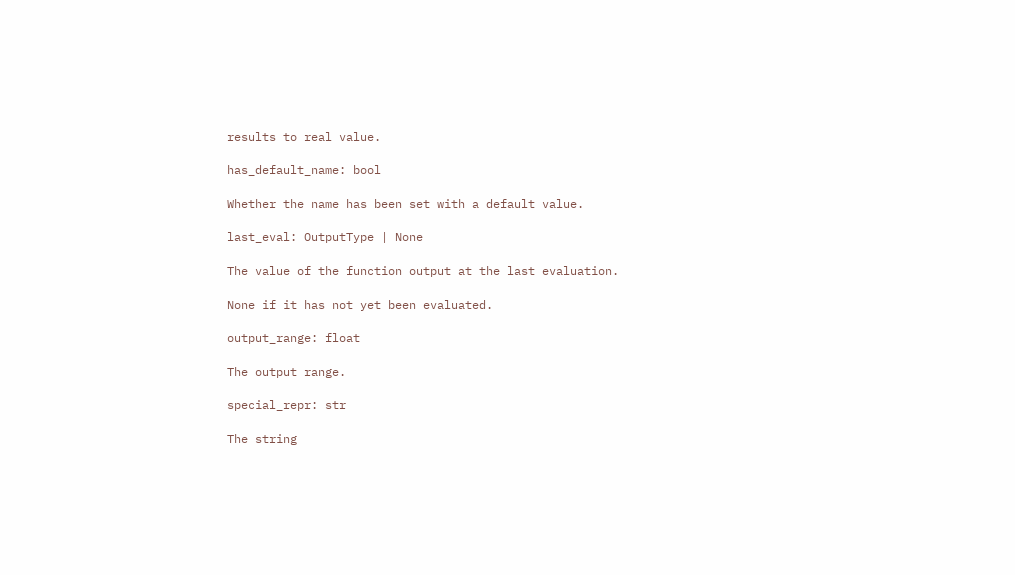results to real value.

has_default_name: bool

Whether the name has been set with a default value.

last_eval: OutputType | None

The value of the function output at the last evaluation.

None if it has not yet been evaluated.

output_range: float

The output range.

special_repr: str

The string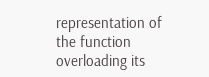representation of the function overloading its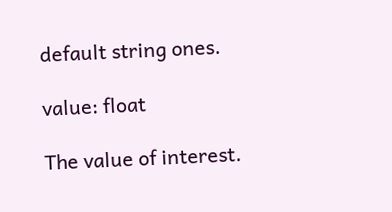default string ones.

value: float

The value of interest.